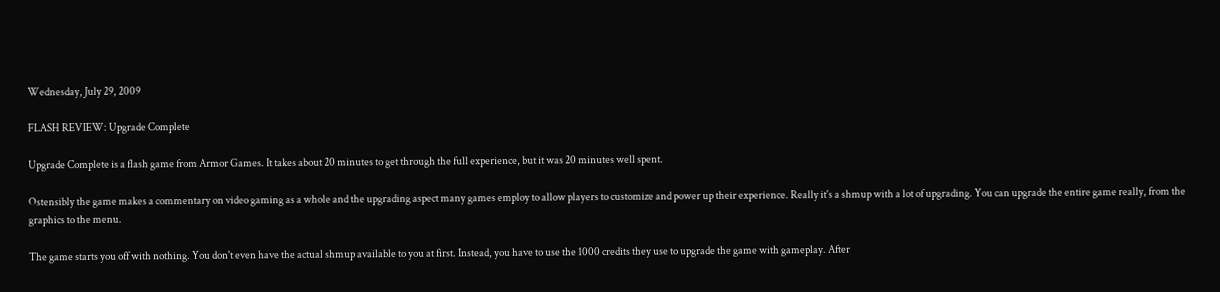Wednesday, July 29, 2009

FLASH REVIEW: Upgrade Complete

Upgrade Complete is a flash game from Armor Games. It takes about 20 minutes to get through the full experience, but it was 20 minutes well spent.

Ostensibly the game makes a commentary on video gaming as a whole and the upgrading aspect many games employ to allow players to customize and power up their experience. Really it's a shmup with a lot of upgrading. You can upgrade the entire game really, from the graphics to the menu.

The game starts you off with nothing. You don't even have the actual shmup available to you at first. Instead, you have to use the 1000 credits they use to upgrade the game with gameplay. After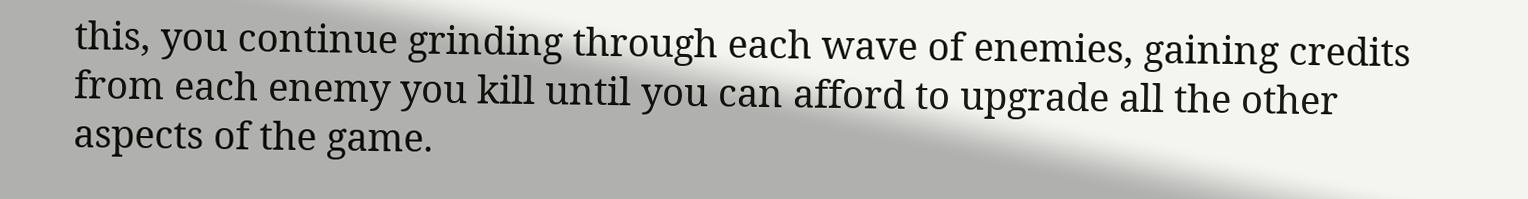this, you continue grinding through each wave of enemies, gaining credits from each enemy you kill until you can afford to upgrade all the other aspects of the game.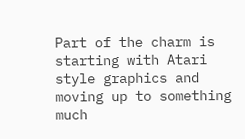Part of the charm is starting with Atari style graphics and moving up to something much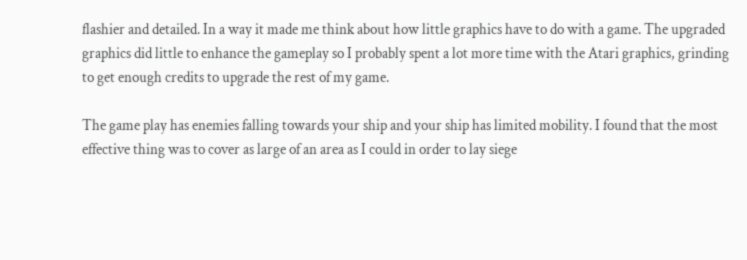flashier and detailed. In a way it made me think about how little graphics have to do with a game. The upgraded graphics did little to enhance the gameplay so I probably spent a lot more time with the Atari graphics, grinding to get enough credits to upgrade the rest of my game.

The game play has enemies falling towards your ship and your ship has limited mobility. I found that the most effective thing was to cover as large of an area as I could in order to lay siege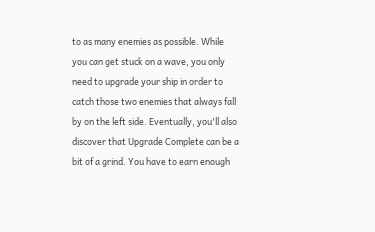to as many enemies as possible. While you can get stuck on a wave, you only need to upgrade your ship in order to catch those two enemies that always fall by on the left side. Eventually, you'll also discover that Upgrade Complete can be a bit of a grind. You have to earn enough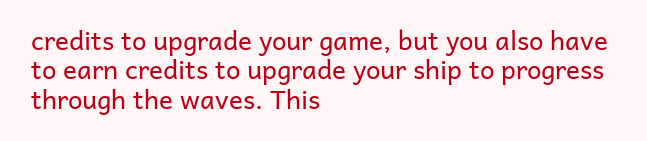credits to upgrade your game, but you also have to earn credits to upgrade your ship to progress through the waves. This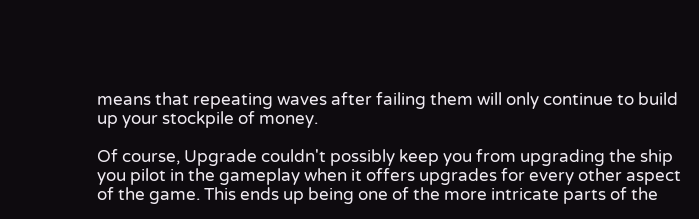means that repeating waves after failing them will only continue to build up your stockpile of money.

Of course, Upgrade couldn't possibly keep you from upgrading the ship you pilot in the gameplay when it offers upgrades for every other aspect of the game. This ends up being one of the more intricate parts of the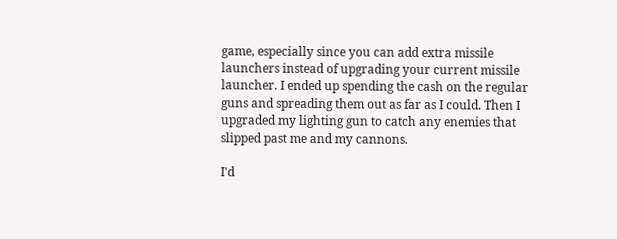game, especially since you can add extra missile launchers instead of upgrading your current missile launcher. I ended up spending the cash on the regular guns and spreading them out as far as I could. Then I upgraded my lighting gun to catch any enemies that slipped past me and my cannons.

I'd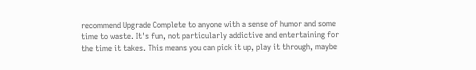recommend Upgrade Complete to anyone with a sense of humor and some time to waste. It's fun, not particularly addictive and entertaining for the time it takes. This means you can pick it up, play it through, maybe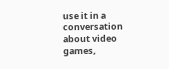use it in a conversation about video games,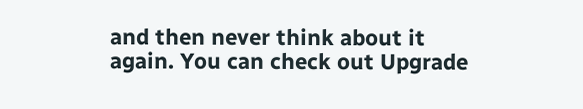and then never think about it again. You can check out Upgrade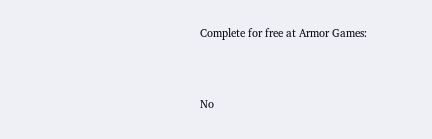Complete for free at Armor Games:


No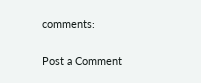comments:

Post a Comment